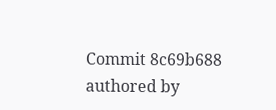Commit 8c69b688 authored by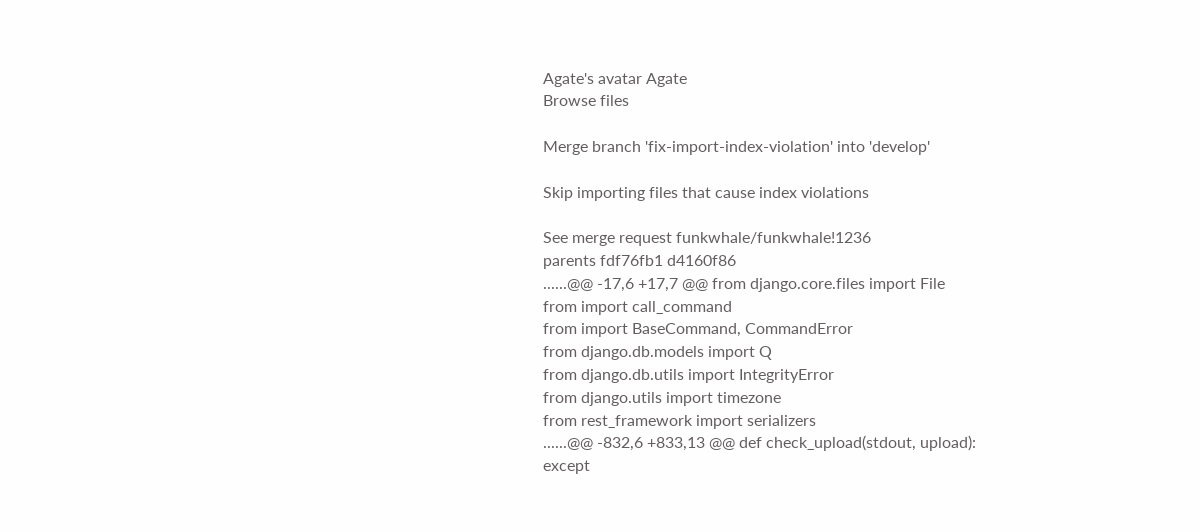Agate's avatar Agate
Browse files

Merge branch 'fix-import-index-violation' into 'develop'

Skip importing files that cause index violations

See merge request funkwhale/funkwhale!1236
parents fdf76fb1 d4160f86
......@@ -17,6 +17,7 @@ from django.core.files import File
from import call_command
from import BaseCommand, CommandError
from django.db.models import Q
from django.db.utils import IntegrityError
from django.utils import timezone
from rest_framework import serializers
......@@ -832,6 +833,13 @@ def check_upload(stdout, upload):
except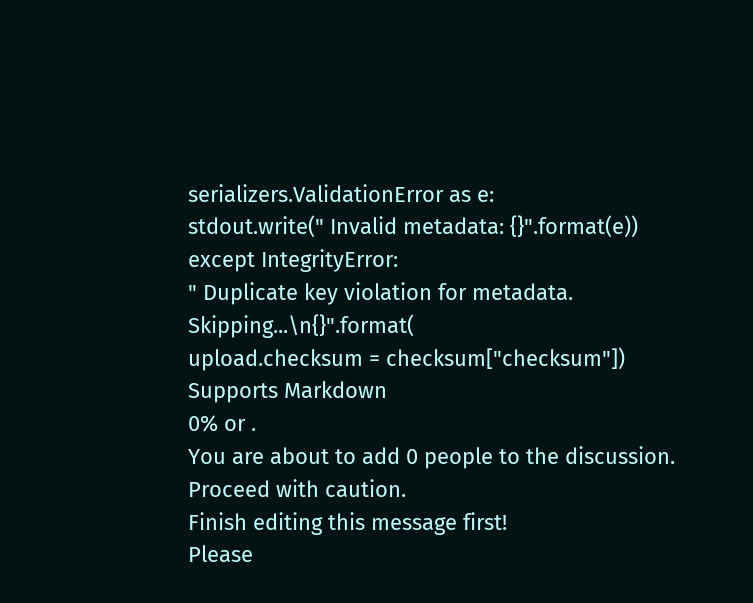serializers.ValidationError as e:
stdout.write(" Invalid metadata: {}".format(e))
except IntegrityError:
" Duplicate key violation for metadata. Skipping...\n{}".format(
upload.checksum = checksum["checksum"])
Supports Markdown
0% or .
You are about to add 0 people to the discussion. Proceed with caution.
Finish editing this message first!
Please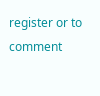register or to comment